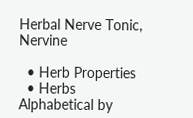Herbal Nerve Tonic, Nervine

  • Herb Properties
  • Herbs Alphabetical by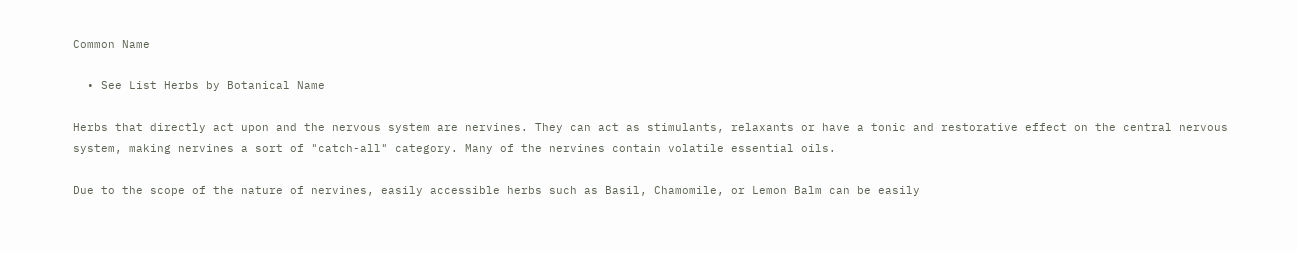Common Name

  • See List Herbs by Botanical Name

Herbs that directly act upon and the nervous system are nervines. They can act as stimulants, relaxants or have a tonic and restorative effect on the central nervous system, making nervines a sort of "catch-all" category. Many of the nervines contain volatile essential oils.

Due to the scope of the nature of nervines, easily accessible herbs such as Basil, Chamomile, or Lemon Balm can be easily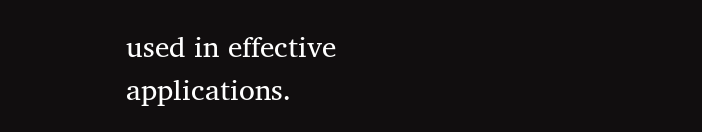used in effective applications.